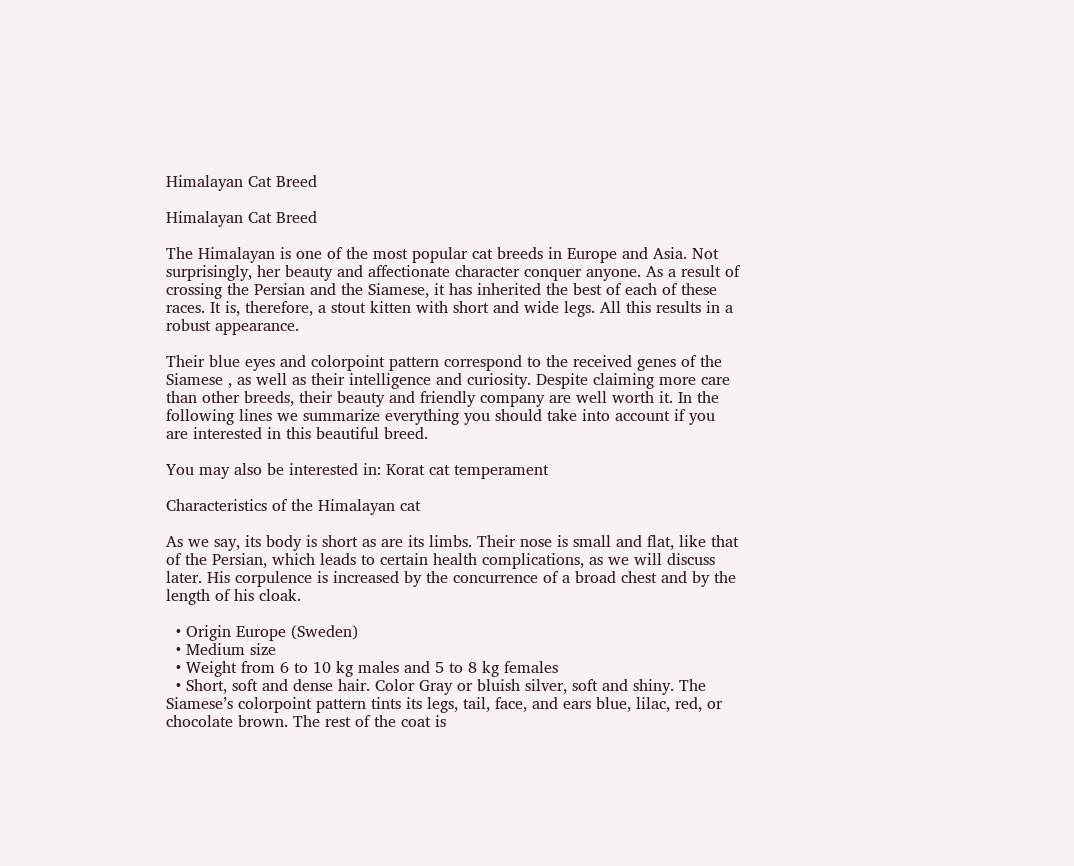Himalayan Cat Breed

Himalayan Cat Breed

The Himalayan is one of the most popular cat breeds in Europe and Asia. Not surprisingly, her beauty and affectionate character conquer anyone. As a result of crossing the Persian and the Siamese, it has inherited the best of each of these races. It is, therefore, a stout kitten with short and wide legs. All this results in a robust appearance.

Their blue eyes and colorpoint pattern correspond to the received genes of the Siamese , as well as their intelligence and curiosity. Despite claiming more care than other breeds, their beauty and friendly company are well worth it. In the following lines we summarize everything you should take into account if you are interested in this beautiful breed.

You may also be interested in: Korat cat temperament

Characteristics of the Himalayan cat

As we say, its body is short as are its limbs. Their nose is small and flat, like that of the Persian, which leads to certain health complications, as we will discuss later. His corpulence is increased by the concurrence of a broad chest and by the length of his cloak.

  • Origin Europe (Sweden)
  • Medium size
  • Weight from 6 to 10 kg males and 5 to 8 kg females
  • Short, soft and dense hair. Color Gray or bluish silver, soft and shiny. The Siamese’s colorpoint pattern tints its legs, tail, face, and ears blue, lilac, red, or chocolate brown. The rest of the coat is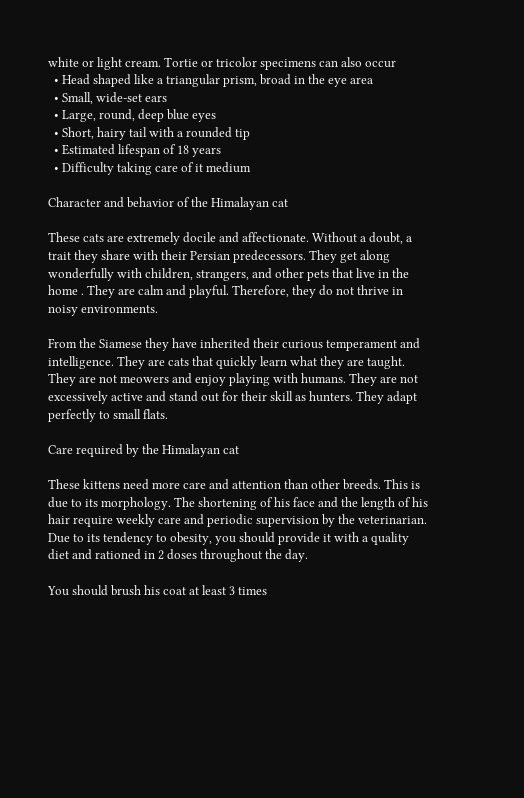white or light cream. Tortie or tricolor specimens can also occur
  • Head shaped like a triangular prism, broad in the eye area
  • Small, wide-set ears
  • Large, round, deep blue eyes
  • Short, hairy tail with a rounded tip
  • Estimated lifespan of 18 years
  • Difficulty taking care of it medium

Character and behavior of the Himalayan cat

These cats are extremely docile and affectionate. Without a doubt, a trait they share with their Persian predecessors. They get along wonderfully with children, strangers, and other pets that live in the home . They are calm and playful. Therefore, they do not thrive in noisy environments.

From the Siamese they have inherited their curious temperament and intelligence. They are cats that quickly learn what they are taught. They are not meowers and enjoy playing with humans. They are not excessively active and stand out for their skill as hunters. They adapt perfectly to small flats.

Care required by the Himalayan cat

These kittens need more care and attention than other breeds. This is due to its morphology. The shortening of his face and the length of his hair require weekly care and periodic supervision by the veterinarian. Due to its tendency to obesity, you should provide it with a quality diet and rationed in 2 doses throughout the day.

You should brush his coat at least 3 times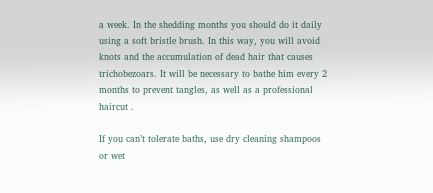a week. In the shedding months you should do it daily using a soft bristle brush. In this way, you will avoid knots and the accumulation of dead hair that causes trichobezoars. It will be necessary to bathe him every 2 months to prevent tangles, as well as a professional haircut .

If you can’t tolerate baths, use dry cleaning shampoos or wet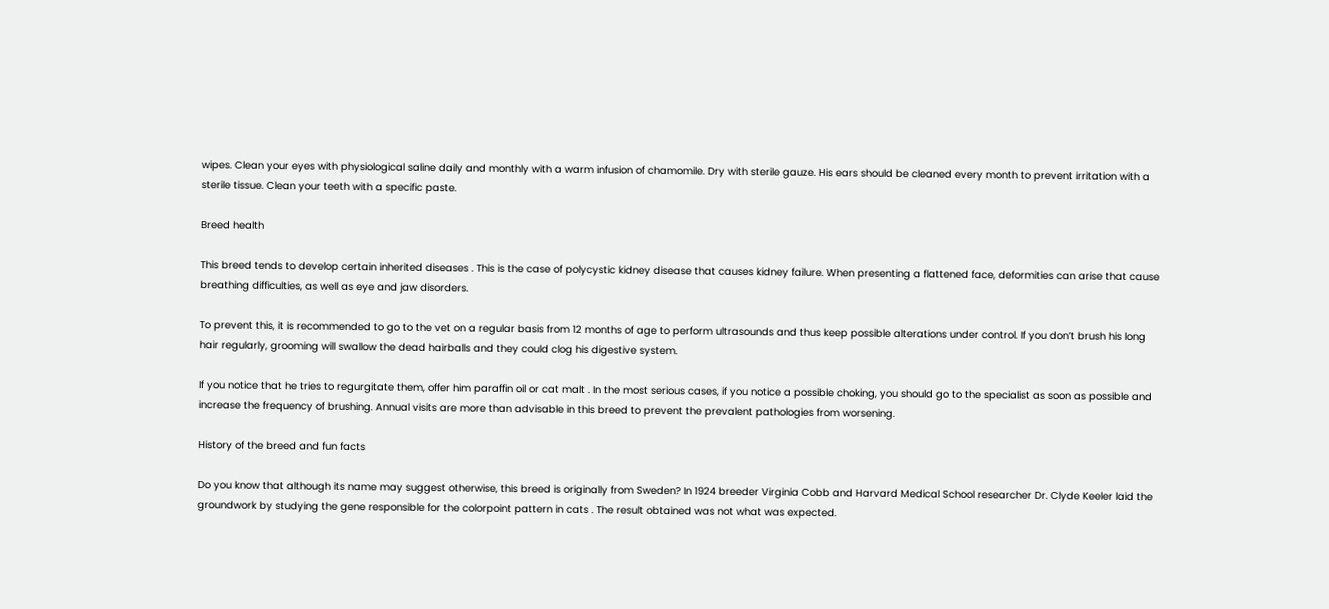wipes. Clean your eyes with physiological saline daily and monthly with a warm infusion of chamomile. Dry with sterile gauze. His ears should be cleaned every month to prevent irritation with a sterile tissue. Clean your teeth with a specific paste.

Breed health

This breed tends to develop certain inherited diseases . This is the case of polycystic kidney disease that causes kidney failure. When presenting a flattened face, deformities can arise that cause breathing difficulties, as well as eye and jaw disorders.

To prevent this, it is recommended to go to the vet on a regular basis from 12 months of age to perform ultrasounds and thus keep possible alterations under control. If you don’t brush his long hair regularly, grooming will swallow the dead hairballs and they could clog his digestive system.

If you notice that he tries to regurgitate them, offer him paraffin oil or cat malt . In the most serious cases, if you notice a possible choking, you should go to the specialist as soon as possible and increase the frequency of brushing. Annual visits are more than advisable in this breed to prevent the prevalent pathologies from worsening.

History of the breed and fun facts

Do you know that although its name may suggest otherwise, this breed is originally from Sweden? In 1924 breeder Virginia Cobb and Harvard Medical School researcher Dr. Clyde Keeler laid the groundwork by studying the gene responsible for the colorpoint pattern in cats . The result obtained was not what was expected.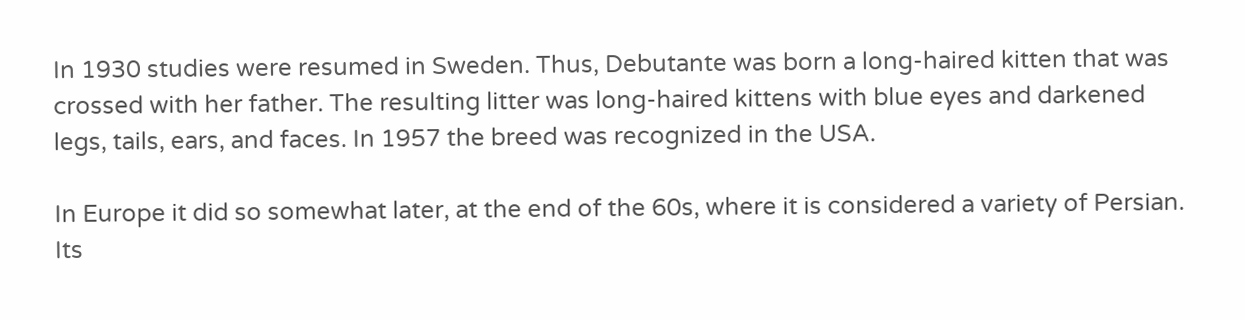In 1930 studies were resumed in Sweden. Thus, Debutante was born a long-haired kitten that was crossed with her father. The resulting litter was long-haired kittens with blue eyes and darkened legs, tails, ears, and faces. In 1957 the breed was recognized in the USA.

In Europe it did so somewhat later, at the end of the 60s, where it is considered a variety of Persian. Its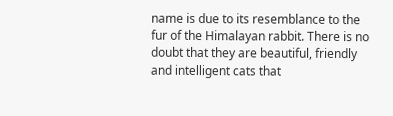name is due to its resemblance to the fur of the Himalayan rabbit. There is no doubt that they are beautiful, friendly and intelligent cats that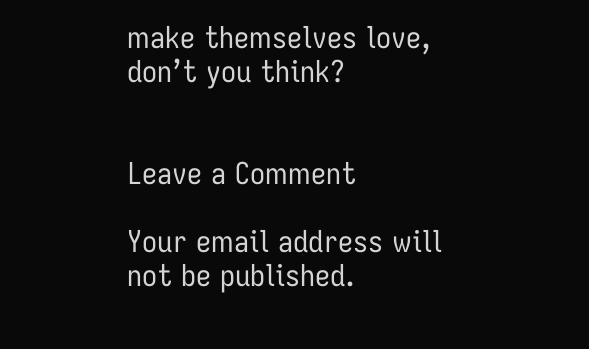make themselves love, don’t you think?


Leave a Comment

Your email address will not be published.